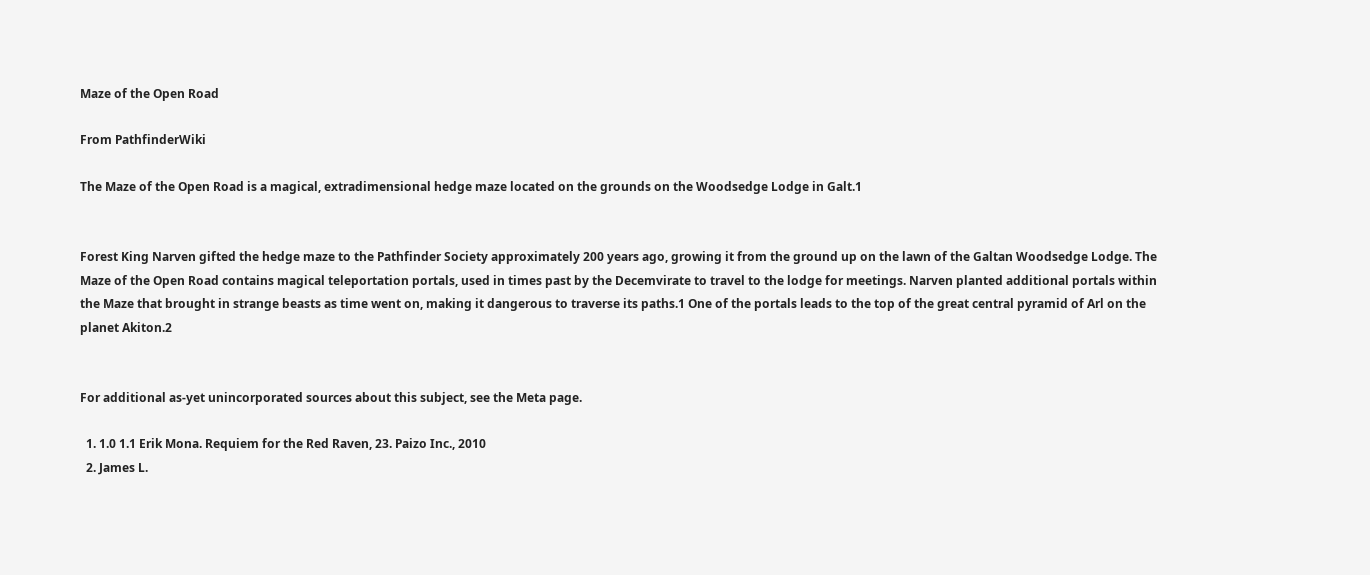Maze of the Open Road

From PathfinderWiki

The Maze of the Open Road is a magical, extradimensional hedge maze located on the grounds on the Woodsedge Lodge in Galt.1


Forest King Narven gifted the hedge maze to the Pathfinder Society approximately 200 years ago, growing it from the ground up on the lawn of the Galtan Woodsedge Lodge. The Maze of the Open Road contains magical teleportation portals, used in times past by the Decemvirate to travel to the lodge for meetings. Narven planted additional portals within the Maze that brought in strange beasts as time went on, making it dangerous to traverse its paths.1 One of the portals leads to the top of the great central pyramid of Arl on the planet Akiton.2


For additional as-yet unincorporated sources about this subject, see the Meta page.

  1. 1.0 1.1 Erik Mona. Requiem for the Red Raven, 23. Paizo Inc., 2010
  2. James L.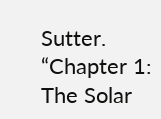Sutter. “Chapter 1: The Solar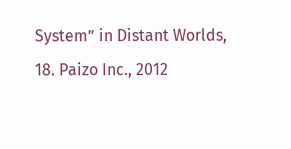System” in Distant Worlds, 18. Paizo Inc., 2012